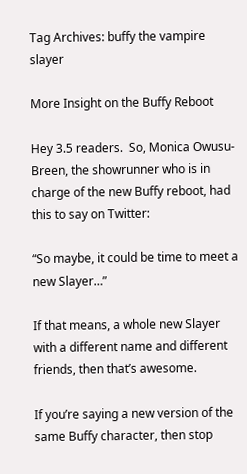Tag Archives: buffy the vampire slayer

More Insight on the Buffy Reboot

Hey 3.5 readers.  So, Monica Owusu-Breen, the showrunner who is in charge of the new Buffy reboot, had this to say on Twitter:

“So maybe, it could be time to meet a new Slayer…”

If that means, a whole new Slayer with a different name and different friends, then that’s awesome.

If you’re saying a new version of the same Buffy character, then stop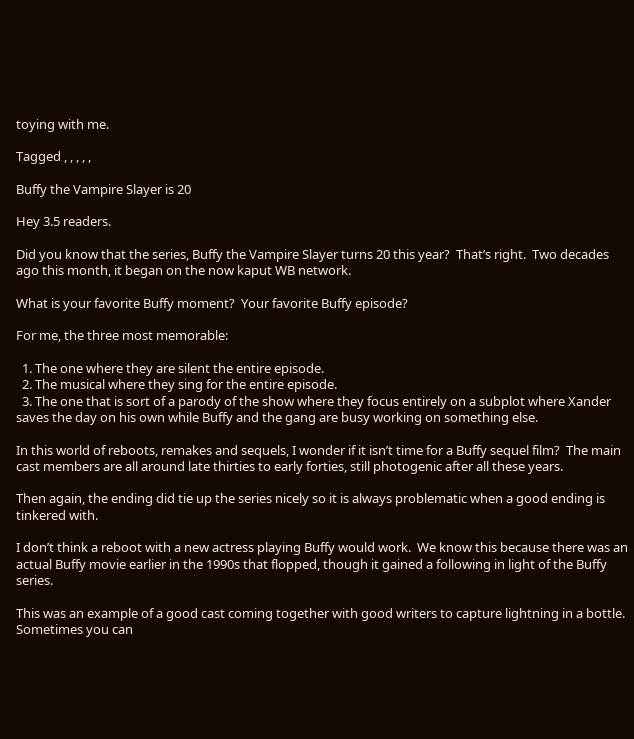toying with me.

Tagged , , , , ,

Buffy the Vampire Slayer is 20

Hey 3.5 readers.

Did you know that the series, Buffy the Vampire Slayer turns 20 this year?  That’s right.  Two decades ago this month, it began on the now kaput WB network.

What is your favorite Buffy moment?  Your favorite Buffy episode?

For me, the three most memorable:

  1. The one where they are silent the entire episode.
  2. The musical where they sing for the entire episode.
  3. The one that is sort of a parody of the show where they focus entirely on a subplot where Xander saves the day on his own while Buffy and the gang are busy working on something else.

In this world of reboots, remakes and sequels, I wonder if it isn’t time for a Buffy sequel film?  The main cast members are all around late thirties to early forties, still photogenic after all these years.

Then again, the ending did tie up the series nicely so it is always problematic when a good ending is tinkered with.

I don’t think a reboot with a new actress playing Buffy would work.  We know this because there was an actual Buffy movie earlier in the 1990s that flopped, though it gained a following in light of the Buffy series.

This was an example of a good cast coming together with good writers to capture lightning in a bottle.  Sometimes you can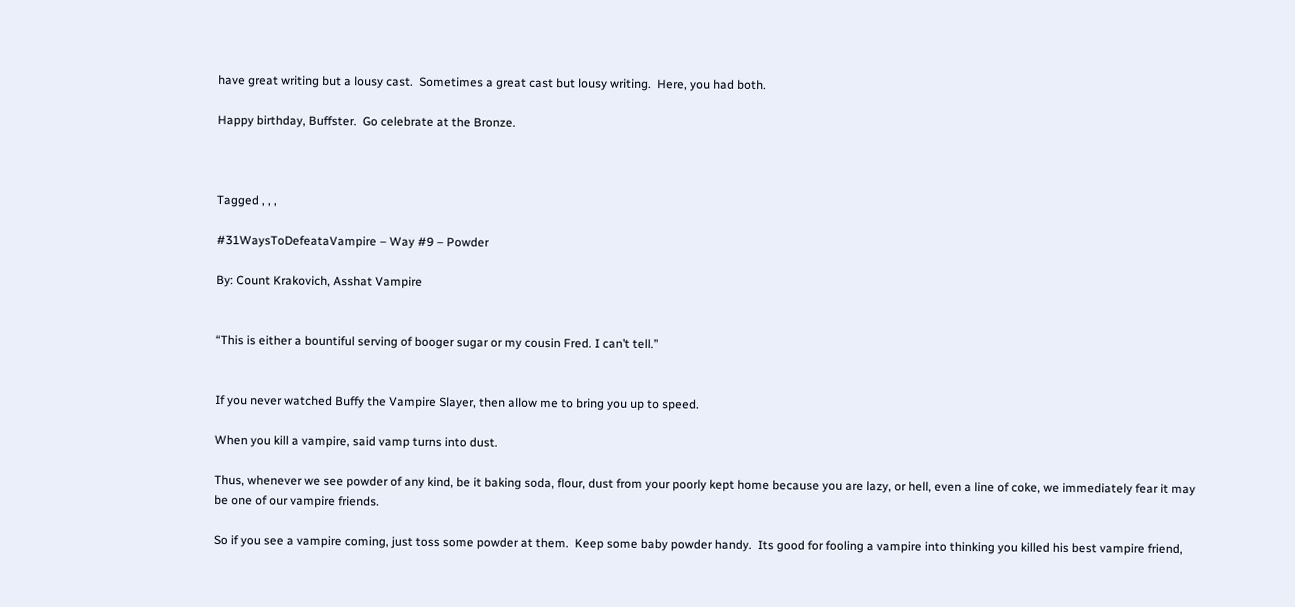have great writing but a lousy cast.  Sometimes a great cast but lousy writing.  Here, you had both.

Happy birthday, Buffster.  Go celebrate at the Bronze.



Tagged , , ,

#31WaysToDefeataVampire – Way #9 – Powder

By: Count Krakovich, Asshat Vampire


“This is either a bountiful serving of booger sugar or my cousin Fred. I can’t tell.”


If you never watched Buffy the Vampire Slayer, then allow me to bring you up to speed.

When you kill a vampire, said vamp turns into dust.

Thus, whenever we see powder of any kind, be it baking soda, flour, dust from your poorly kept home because you are lazy, or hell, even a line of coke, we immediately fear it may be one of our vampire friends.

So if you see a vampire coming, just toss some powder at them.  Keep some baby powder handy.  Its good for fooling a vampire into thinking you killed his best vampire friend,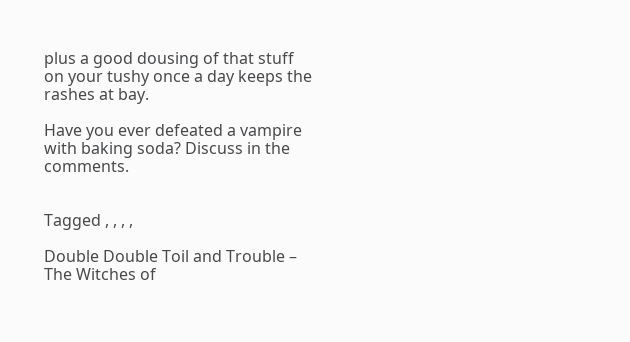plus a good dousing of that stuff on your tushy once a day keeps the rashes at bay.

Have you ever defeated a vampire with baking soda? Discuss in the comments.


Tagged , , , ,

Double Double Toil and Trouble – The Witches of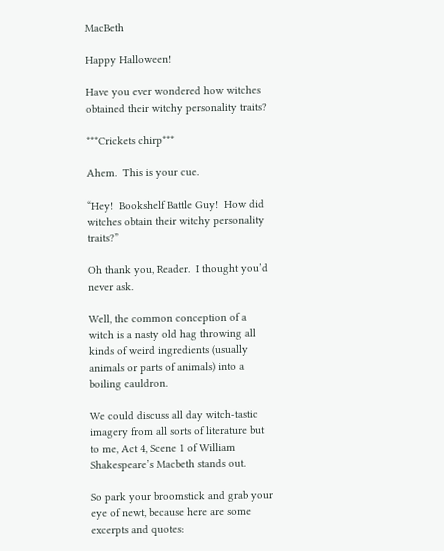MacBeth

Happy Halloween!

Have you ever wondered how witches obtained their witchy personality traits?

***Crickets chirp***

Ahem.  This is your cue.

“Hey!  Bookshelf Battle Guy!  How did witches obtain their witchy personality traits?”

Oh thank you, Reader.  I thought you’d never ask.

Well, the common conception of a witch is a nasty old hag throwing all kinds of weird ingredients (usually animals or parts of animals) into a boiling cauldron.

We could discuss all day witch-tastic imagery from all sorts of literature but to me, Act 4, Scene 1 of William Shakespeare’s Macbeth stands out.

So park your broomstick and grab your eye of newt, because here are some excerpts and quotes: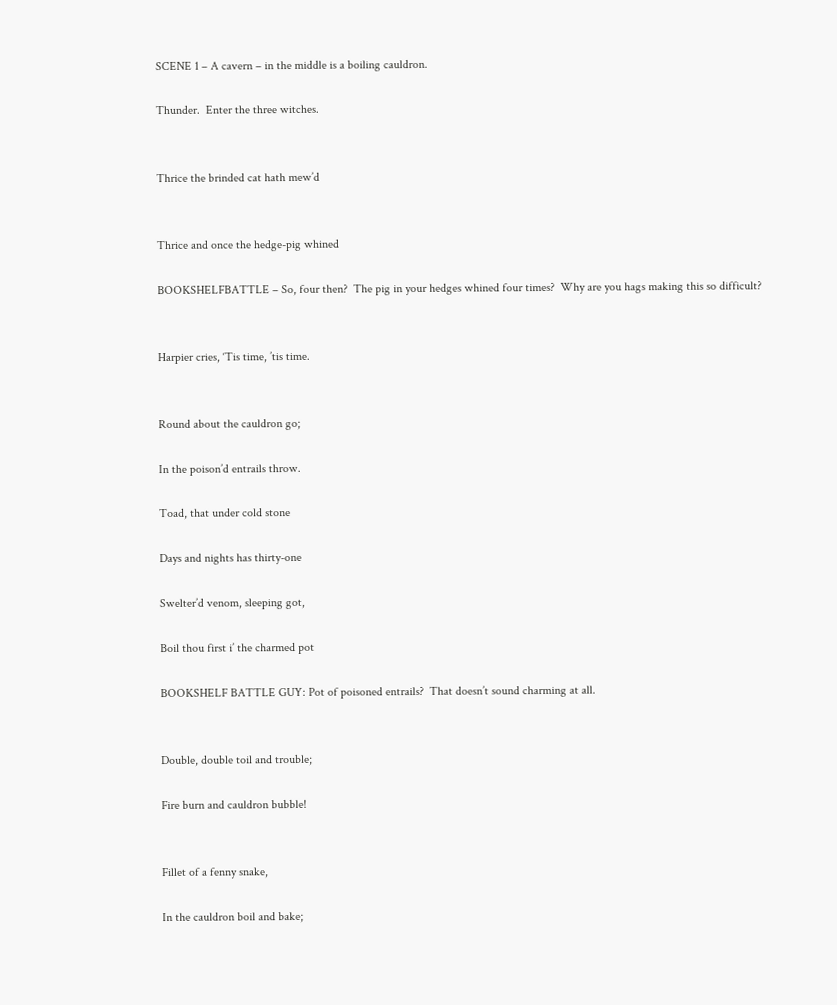SCENE 1 – A cavern – in the middle is a boiling cauldron.

Thunder.  Enter the three witches.


Thrice the brinded cat hath mew’d


Thrice and once the hedge-pig whined

BOOKSHELFBATTLE – So, four then?  The pig in your hedges whined four times?  Why are you hags making this so difficult?


Harpier cries, ‘Tis time, ’tis time.


Round about the cauldron go;

In the poison’d entrails throw.

Toad, that under cold stone

Days and nights has thirty-one

Swelter’d venom, sleeping got,

Boil thou first i’ the charmed pot

BOOKSHELF BATTLE GUY: Pot of poisoned entrails?  That doesn’t sound charming at all.


Double, double toil and trouble;

Fire burn and cauldron bubble!


Fillet of a fenny snake,

In the cauldron boil and bake;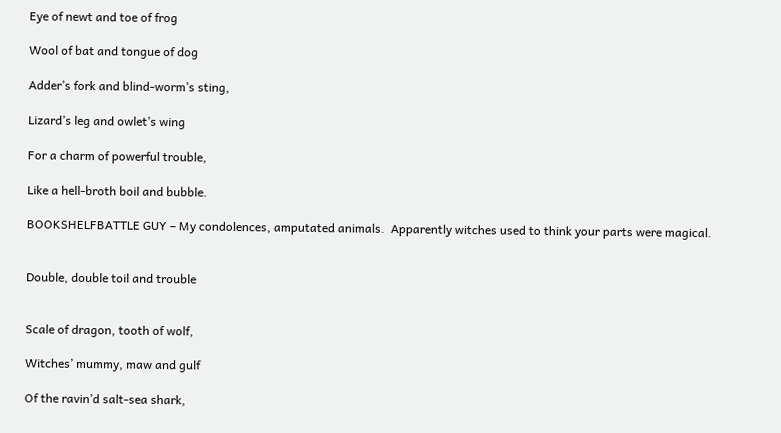Eye of newt and toe of frog

Wool of bat and tongue of dog

Adder’s fork and blind-worm’s sting,

Lizard’s leg and owlet’s wing

For a charm of powerful trouble,

Like a hell-broth boil and bubble.

BOOKSHELFBATTLE GUY – My condolences, amputated animals.  Apparently witches used to think your parts were magical.


Double, double toil and trouble


Scale of dragon, tooth of wolf,

Witches’ mummy, maw and gulf

Of the ravin’d salt-sea shark,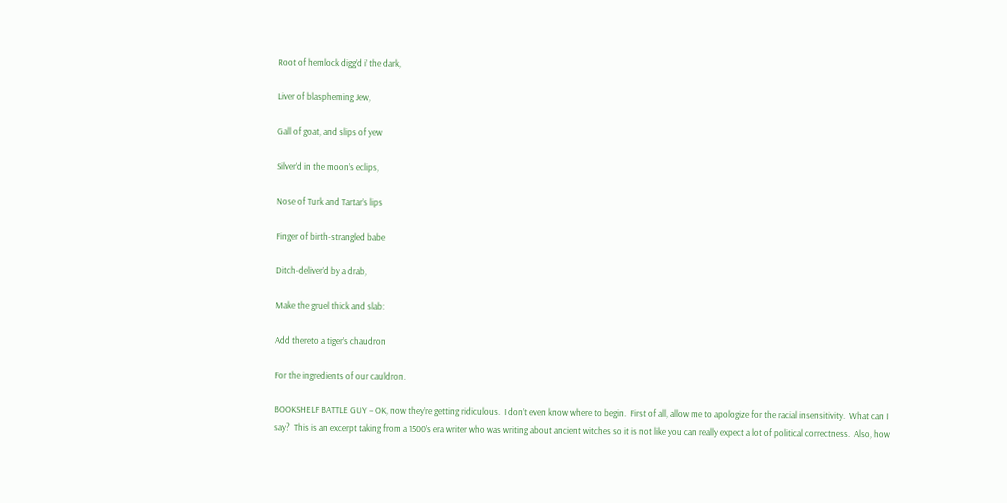Root of hemlock digg’d i’ the dark,

Liver of blaspheming Jew,

Gall of goat, and slips of yew

Silver’d in the moon’s eclips,

Nose of Turk and Tartar’s lips

Finger of birth-strangled babe

Ditch-deliver’d by a drab,

Make the gruel thick and slab:

Add thereto a tiger’s chaudron

For the ingredients of our cauldron.

BOOKSHELF BATTLE GUY – OK, now they’re getting ridiculous.  I don’t even know where to begin.  First of all, allow me to apologize for the racial insensitivity.  What can I say?  This is an excerpt taking from a 1500’s era writer who was writing about ancient witches so it is not like you can really expect a lot of political correctness.  Also, how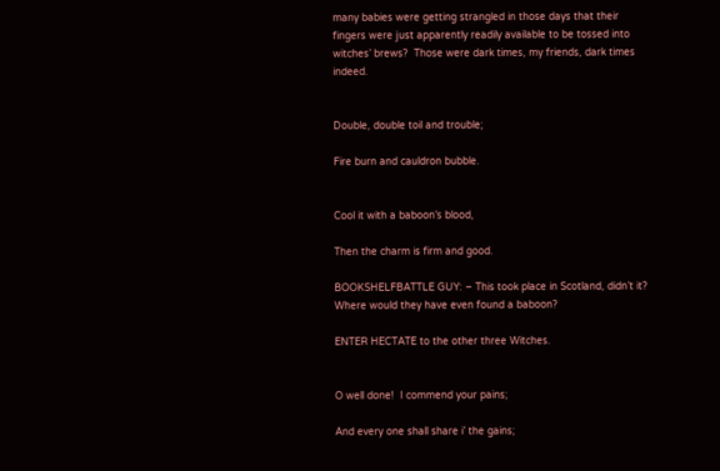many babies were getting strangled in those days that their fingers were just apparently readily available to be tossed into witches’ brews?  Those were dark times, my friends, dark times indeed.


Double, double toil and trouble;

Fire burn and cauldron bubble.


Cool it with a baboon’s blood,

Then the charm is firm and good.

BOOKSHELFBATTLE GUY: – This took place in Scotland, didn’t it?   Where would they have even found a baboon?

ENTER HECTATE to the other three Witches.


O well done!  I commend your pains;

And every one shall share i’ the gains;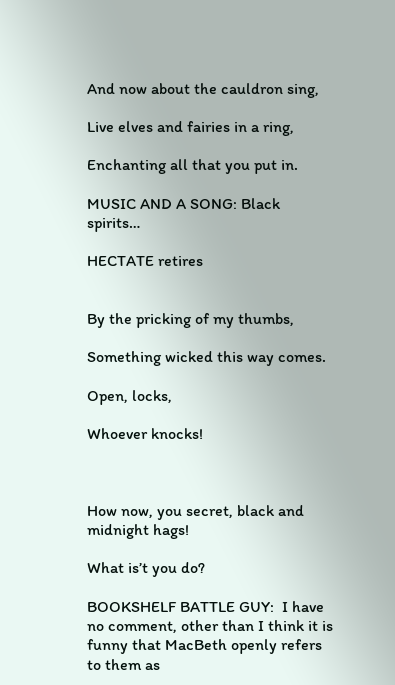And now about the cauldron sing,

Live elves and fairies in a ring,

Enchanting all that you put in.

MUSIC AND A SONG: Black spirits…

HECTATE retires


By the pricking of my thumbs,

Something wicked this way comes.

Open, locks,

Whoever knocks!



How now, you secret, black and midnight hags!

What is’t you do?

BOOKSHELF BATTLE GUY:  I have no comment, other than I think it is funny that MacBeth openly refers to them as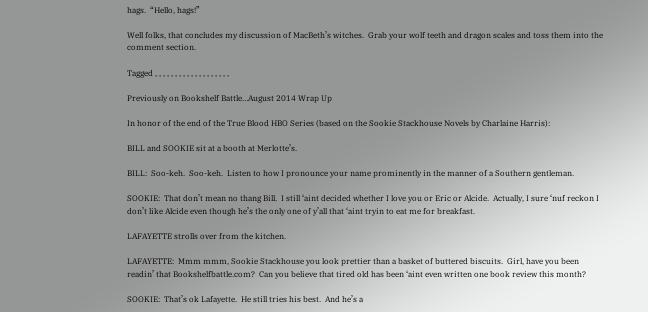hags.  “Hello, hags!”

Well folks, that concludes my discussion of MacBeth’s witches.  Grab your wolf teeth and dragon scales and toss them into the comment section.

Tagged , , , , , , , , , , , , , , , , , , ,

Previously on Bookshelf Battle…August 2014 Wrap Up

In honor of the end of the True Blood HBO Series (based on the Sookie Stackhouse Novels by Charlaine Harris):

BILL and SOOKIE sit at a booth at Merlotte’s.

BILL:  Soo-keh.  Soo-keh.  Listen to how I pronounce your name prominently in the manner of a Southern gentleman.

SOOKIE:  That don’t mean no thang Bill.  I still ‘aint decided whether I love you or Eric or Alcide.  Actually, I sure ‘nuf reckon I don’t like Alcide even though he’s the only one of y’all that ‘aint tryin to eat me for breakfast.

LAFAYETTE strolls over from the kitchen.

LAFAYETTE:  Mmm mmm, Sookie Stackhouse you look prettier than a basket of buttered biscuits.  Girl, have you been readin’ that Bookshelfbattle.com?  Can you believe that tired old has been ‘aint even written one book review this month?

SOOKIE:  That’s ok Lafayette.  He still tries his best.  And he’s a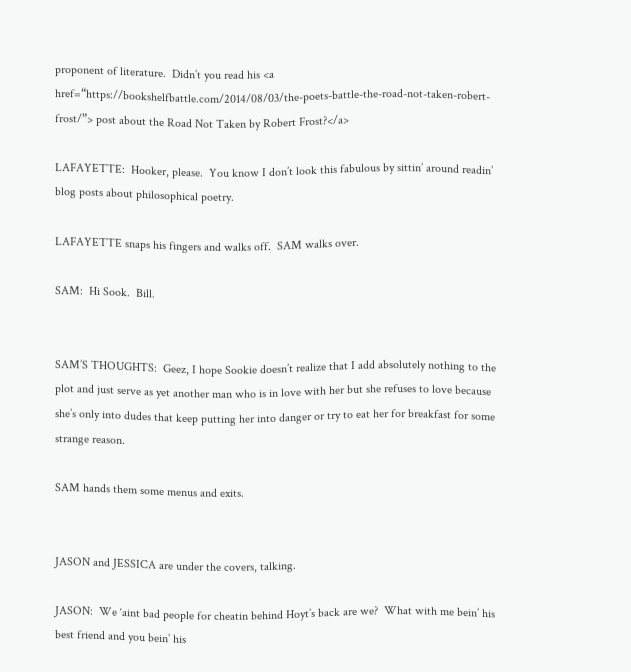proponent of literature.  Didn’t you read his <a href=“https://bookshelfbattle.com/2014/08/03/the-poets-battle-the-road-not-taken-robert-frost/”> post about the Road Not Taken by Robert Frost?</a>

LAFAYETTE:  Hooker, please.  You know I don’t look this fabulous by sittin’ around readin’ blog posts about philosophical poetry.

LAFAYETTE snaps his fingers and walks off.  SAM walks over.

SAM:  Hi Sook.  Bill.


SAM’S THOUGHTS:  Geez, I hope Sookie doesn’t realize that I add absolutely nothing to the plot and just serve as yet another man who is in love with her but she refuses to love because she’s only into dudes that keep putting her into danger or try to eat her for breakfast for some strange reason.

SAM hands them some menus and exits.


JASON and JESSICA are under the covers, talking.

JASON:  We ‘aint bad people for cheatin behind Hoyt’s back are we?  What with me bein’ his best friend and you bein’ his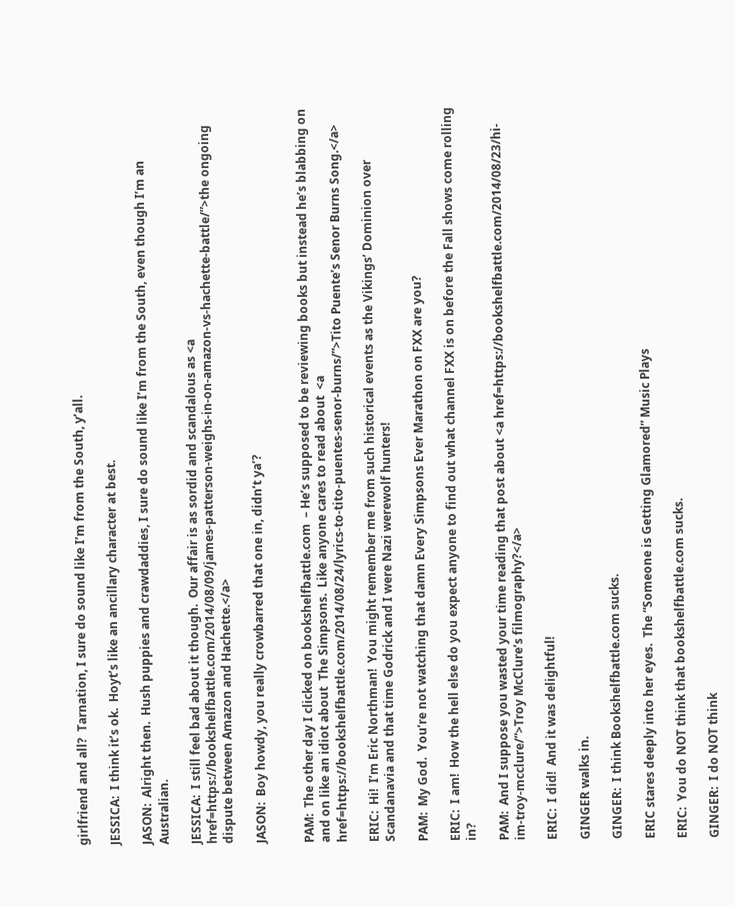girlfriend and all?  Tarnation, I sure do sound like I’m from the South, y’all.

JESSICA:  I think it’s ok.  Hoyt’s like an ancillary character at best.

JASON:  Alright then.  Hush puppies and crawdaddies, I sure do sound like I’m from the South, even though I’m an Australian.

JESSICA:  I still feel bad about it though.  Our affair is as sordid and scandalous as <a href=https://bookshelfbattle.com/2014/08/09/james-patterson-weighs-in-on-amazon-vs-hachette-battle/”>the ongoing dispute between Amazon and Hachette.</a>

JASON:  Boy howdy, you really crowbarred that one in, didn’t ya’?


PAM:  The other day I clicked on bookshelfbattle.com  – He’s supposed to be reviewing books but instead he’s blabbing on and on like an idiot about  The Simpsons.  Like anyone cares to read about  <a href=https://bookshelfbattle.com/2014/08/24/lyrics-to-tito-puentes-senor-burns/”>Tito Puente’s Senor Burns Song.</a>

ERIC:  Hi!  I’m Eric Northman!  You might remember me from such historical events as the Vikings’ Dominion over Scandanavia and that time Godrick and I were Nazi werewolf hunters!

PAM:  My God.  You’re not watching that damn Every Simpsons Ever Marathon on FXX are you?

ERIC:  I am!  How the hell else do you expect anyone to find out what channel FXX is on before the Fall shows come rolling in?

PAM:  And I suppose you wasted your time reading that post about <a href=https://bookshelfbattle.com/2014/08/23/hi-im-troy-mcclure/”>Troy McClure’s filmography?</a>

ERIC:  I did!  And it was delightful!

GINGER walks in.

GINGER:  I think Bookshelfbattle.com sucks.

ERIC stares deeply into her eyes.  The “Someone is Getting Glamored” Music Plays

ERIC:  You do NOT think that bookshelfbattle.com sucks.

GINGER:  I do NOT think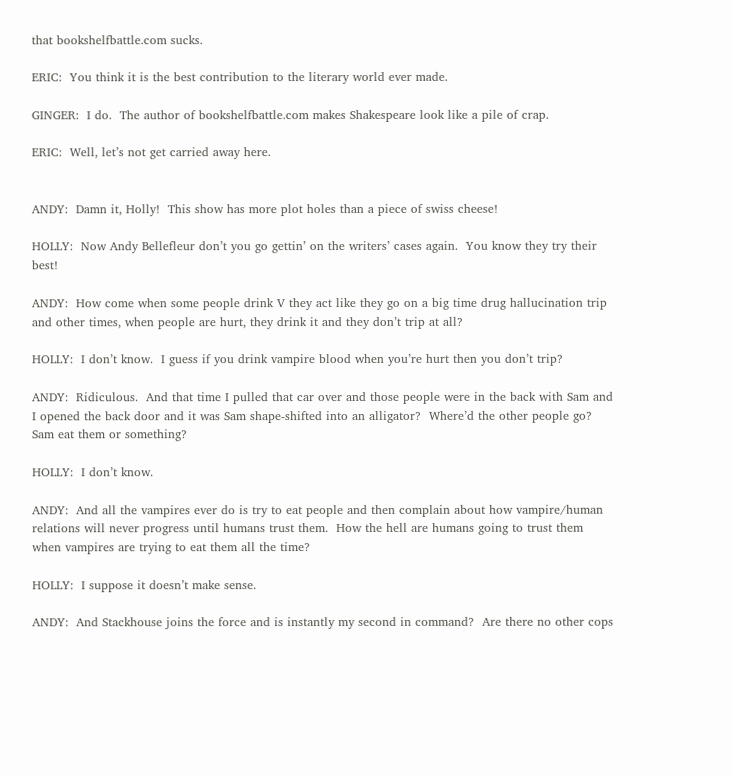that bookshelfbattle.com sucks.

ERIC:  You think it is the best contribution to the literary world ever made.

GINGER:  I do.  The author of bookshelfbattle.com makes Shakespeare look like a pile of crap.

ERIC:  Well, let’s not get carried away here.


ANDY:  Damn it, Holly!  This show has more plot holes than a piece of swiss cheese!

HOLLY:  Now Andy Bellefleur don’t you go gettin’ on the writers’ cases again.  You know they try their best!

ANDY:  How come when some people drink V they act like they go on a big time drug hallucination trip and other times, when people are hurt, they drink it and they don’t trip at all?

HOLLY:  I don’t know.  I guess if you drink vampire blood when you’re hurt then you don’t trip?

ANDY:  Ridiculous.  And that time I pulled that car over and those people were in the back with Sam and I opened the back door and it was Sam shape-shifted into an alligator?  Where’d the other people go?  Sam eat them or something?

HOLLY:  I don’t know.

ANDY:  And all the vampires ever do is try to eat people and then complain about how vampire/human relations will never progress until humans trust them.  How the hell are humans going to trust them when vampires are trying to eat them all the time?

HOLLY:  I suppose it doesn’t make sense.

ANDY:  And Stackhouse joins the force and is instantly my second in command?  Are there no other cops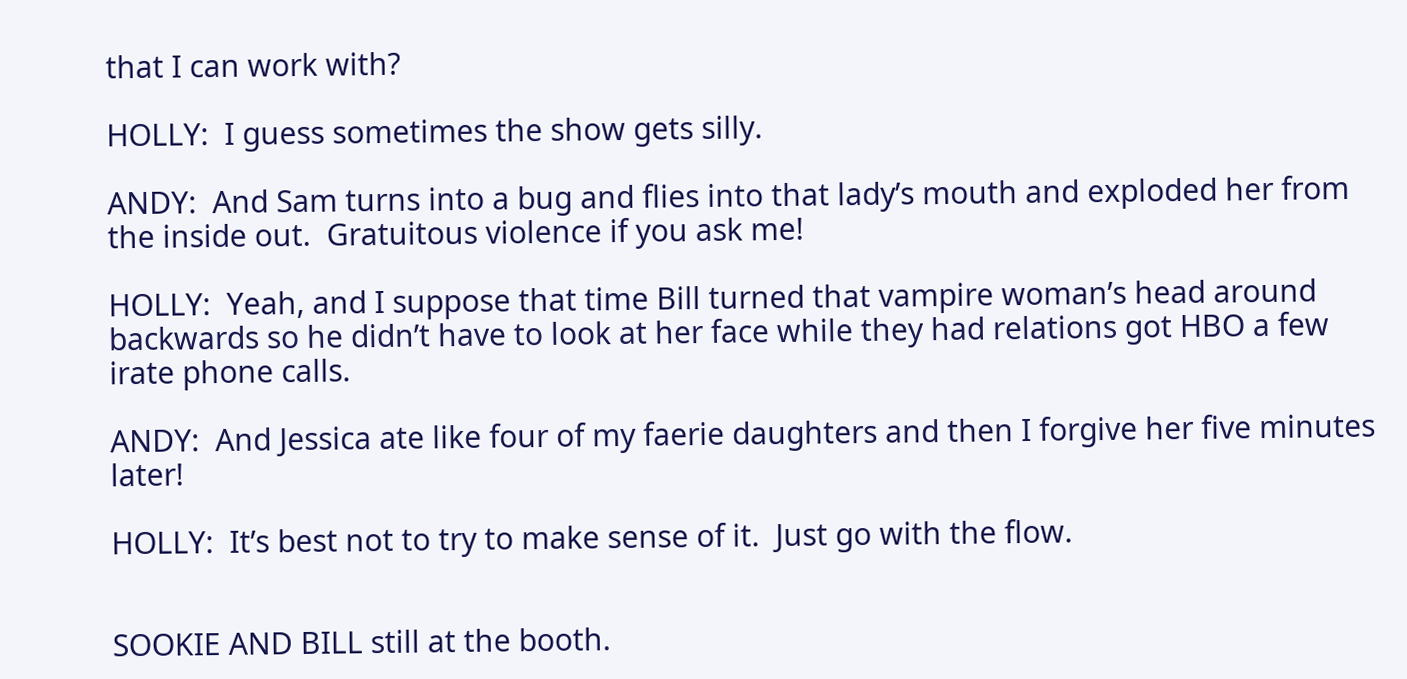that I can work with?

HOLLY:  I guess sometimes the show gets silly.

ANDY:  And Sam turns into a bug and flies into that lady’s mouth and exploded her from the inside out.  Gratuitous violence if you ask me!

HOLLY:  Yeah, and I suppose that time Bill turned that vampire woman’s head around backwards so he didn’t have to look at her face while they had relations got HBO a few irate phone calls.

ANDY:  And Jessica ate like four of my faerie daughters and then I forgive her five minutes later!

HOLLY:  It’s best not to try to make sense of it.  Just go with the flow.


SOOKIE AND BILL still at the booth.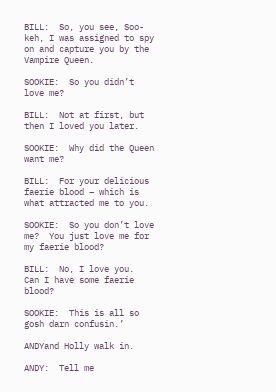BILL:  So, you see, Soo-keh, I was assigned to spy on and capture you by the Vampire Queen.

SOOKIE:  So you didn’t love me?

BILL:  Not at first, but then I loved you later.

SOOKIE:  Why did the Queen want me?

BILL:  For your delicious faerie blood – which is what attracted me to you.

SOOKIE:  So you don’t love me?  You just love me for my faerie blood?

BILL:  No, I love you.  Can I have some faerie blood?

SOOKIE:  This is all so gosh darn confusin.’

ANDYand Holly walk in.

ANDY:  Tell me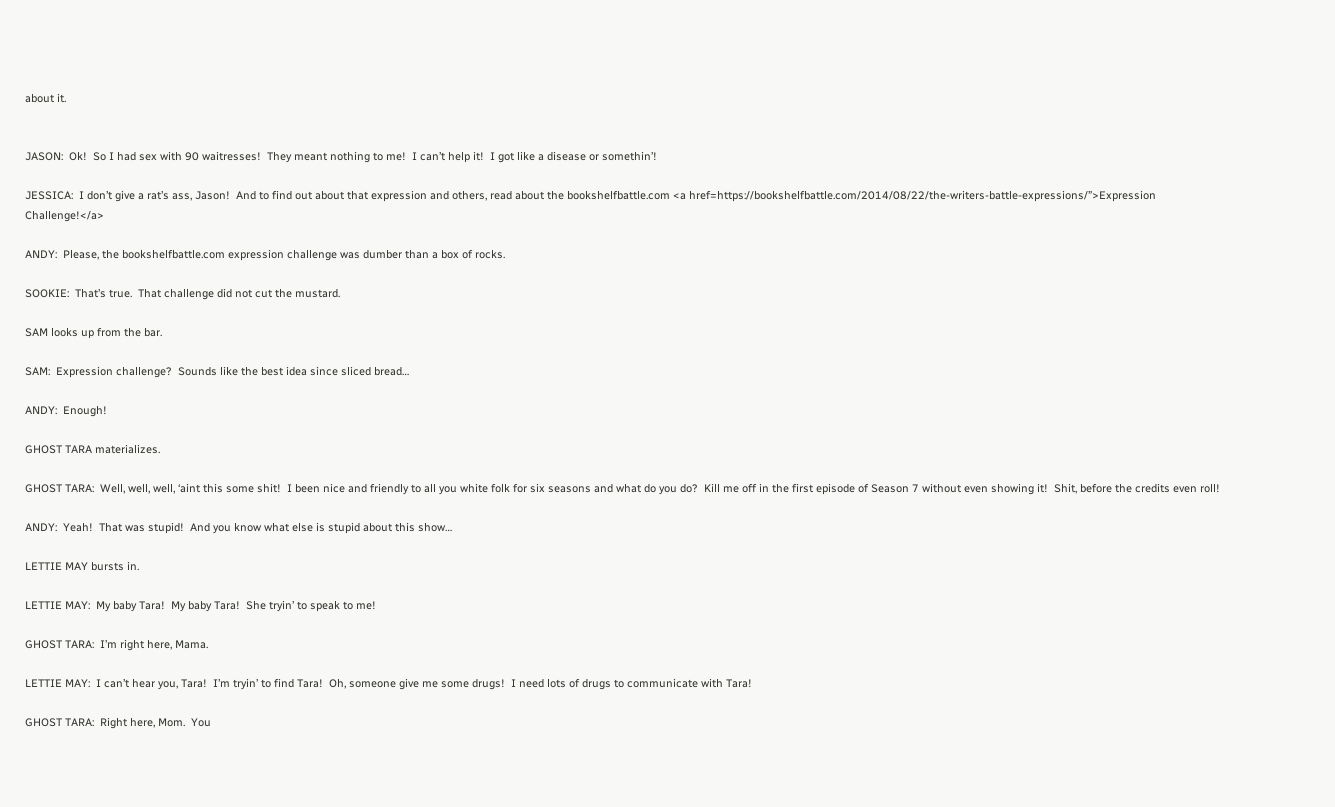about it.


JASON:  Ok!  So I had sex with 90 waitresses!  They meant nothing to me!  I can’t help it!  I got like a disease or somethin’!

JESSICA:  I don’t give a rat’s ass, Jason!  And to find out about that expression and others, read about the bookshelfbattle.com <a href=https://bookshelfbattle.com/2014/08/22/the-writers-battle-expressions/”>Expression Challenge!</a>

ANDY:  Please, the bookshelfbattle.com expression challenge was dumber than a box of rocks.

SOOKIE:  That’s true.  That challenge did not cut the mustard.

SAM looks up from the bar.

SAM:  Expression challenge?  Sounds like the best idea since sliced bread…

ANDY:  Enough!

GHOST TARA materializes.

GHOST TARA:  Well, well, well, ‘aint this some shit!  I been nice and friendly to all you white folk for six seasons and what do you do?  Kill me off in the first episode of Season 7 without even showing it!  Shit, before the credits even roll!

ANDY:  Yeah!  That was stupid!  And you know what else is stupid about this show…

LETTIE MAY bursts in.

LETTIE MAY:  My baby Tara!  My baby Tara!  She tryin’ to speak to me!

GHOST TARA:  I’m right here, Mama.

LETTIE MAY:  I can’t hear you, Tara!  I’m tryin’ to find Tara!  Oh, someone give me some drugs!  I need lots of drugs to communicate with Tara!

GHOST TARA:  Right here, Mom.  You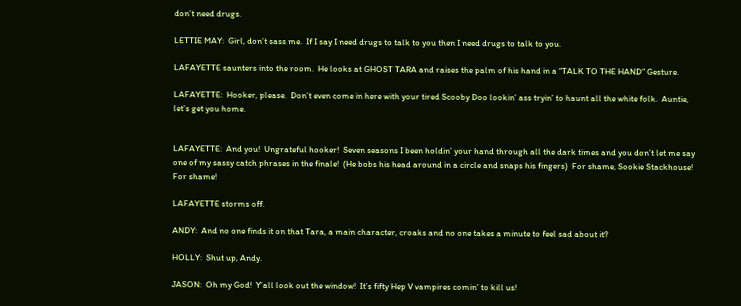don’t need drugs.

LETTIE MAY:  Girl, don’t sass me.  If I say I need drugs to talk to you then I need drugs to talk to you.

LAFAYETTE saunters into the room.  He looks at GHOST TARA and raises the palm of his hand in a “TALK TO THE HAND” Gesture.

LAFAYETTE:  Hooker, please.  Don’t even come in here with your tired Scooby Doo lookin’ ass tryin’ to haunt all the white folk.  Auntie, let’s get you home.


LAFAYETTE:  And you!  Ungrateful hooker!  Seven seasons I been holdin’ your hand through all the dark times and you don’t let me say one of my sassy catch phrases in the finale!  (He bobs his head around in a circle and snaps his fingers)  For shame, Sookie Stackhouse!  For shame!

LAFAYETTE storms off.

ANDY:  And no one finds it on that Tara, a main character, croaks and no one takes a minute to feel sad about it?

HOLLY:  Shut up, Andy.

JASON:  Oh my God!  Y’all look out the window!  It’s fifty Hep V vampires comin’ to kill us!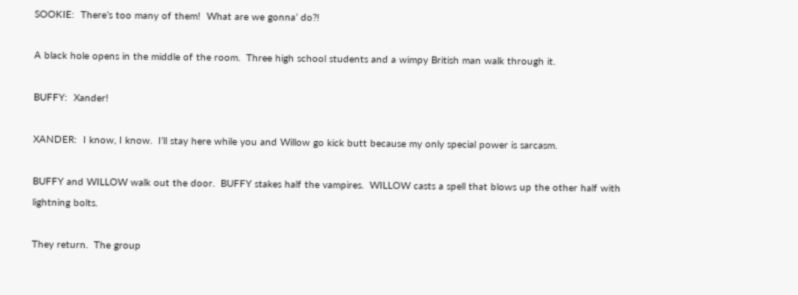SOOKIE:  There’s too many of them!  What are we gonna’ do?!

A black hole opens in the middle of the room.  Three high school students and a wimpy British man walk through it.

BUFFY:  Xander!

XANDER:  I know, I know.  I’ll stay here while you and Willow go kick butt because my only special power is sarcasm.

BUFFY and WILLOW walk out the door.  BUFFY stakes half the vampires.  WILLOW casts a spell that blows up the other half with lightning bolts.

They return.  The group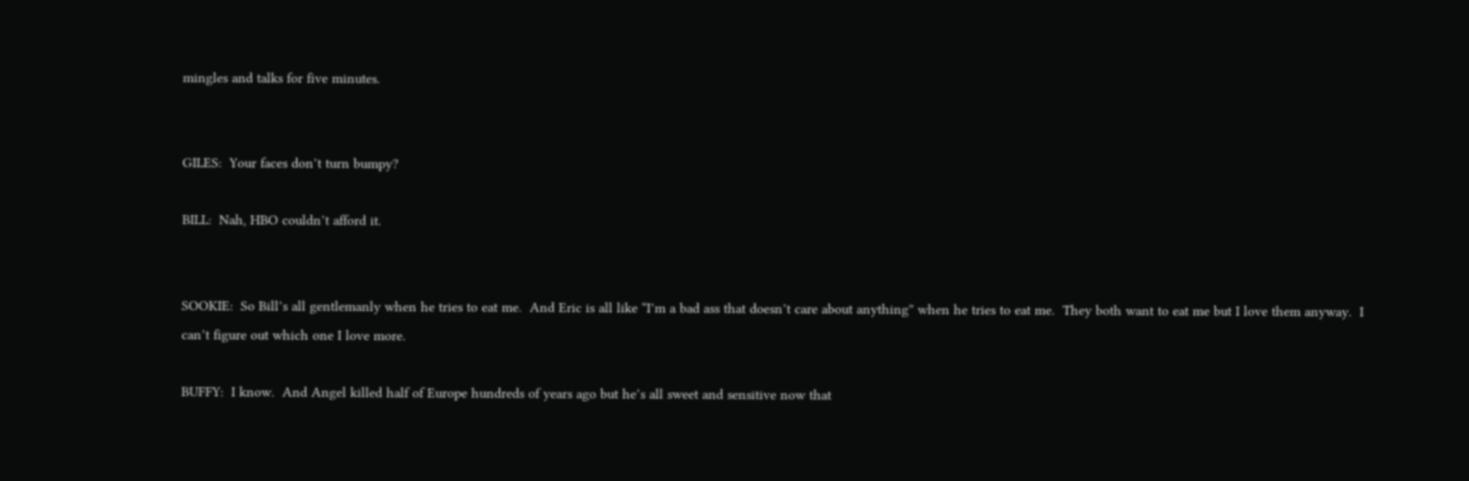mingles and talks for five minutes.


GILES:  Your faces don’t turn bumpy?

BILL:  Nah, HBO couldn’t afford it.


SOOKIE:  So Bill’s all gentlemanly when he tries to eat me.  And Eric is all like “I’m a bad ass that doesn’t care about anything” when he tries to eat me.  They both want to eat me but I love them anyway.  I can’t figure out which one I love more.

BUFFY:  I know.  And Angel killed half of Europe hundreds of years ago but he’s all sweet and sensitive now that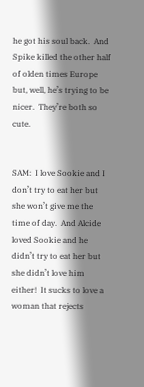he got his soul back.  And Spike killed the other half of olden times Europe but, well, he’s trying to be nicer.  They’re both so cute.


SAM:  I love Sookie and I don’t try to eat her but she won’t give me the time of day.  And Alcide loved Sookie and he didn’t try to eat her but she didn’t love him either!  It sucks to love a woman that rejects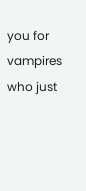you for vampires who just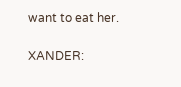want to eat her.

XANDER: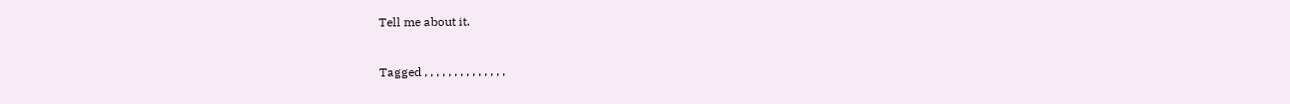Tell me about it.


Tagged , , , , , , , , , , , , , ,